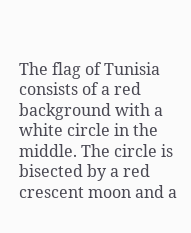The flag of Tunisia consists of a red background with a white circle in the middle. The circle is bisected by a red crescent moon and a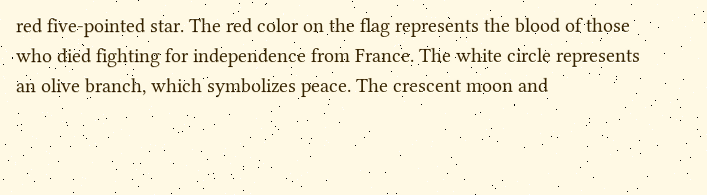red five-pointed star. The red color on the flag represents the blood of those who died fighting for independence from France. The white circle represents an olive branch, which symbolizes peace. The crescent moon and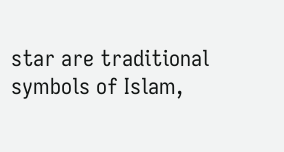star are traditional symbols of Islam,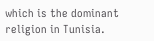which is the dominant religion in Tunisia.